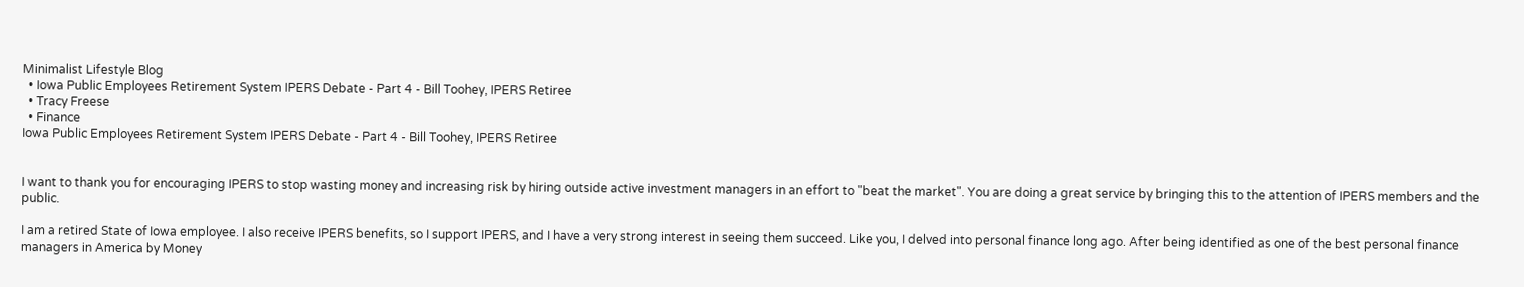Minimalist Lifestyle Blog
  • Iowa Public Employees Retirement System IPERS Debate - Part 4 - Bill Toohey, IPERS Retiree
  • Tracy Freese
  • Finance
Iowa Public Employees Retirement System IPERS Debate - Part 4 - Bill Toohey, IPERS Retiree


I want to thank you for encouraging IPERS to stop wasting money and increasing risk by hiring outside active investment managers in an effort to "beat the market". You are doing a great service by bringing this to the attention of IPERS members and the public.

I am a retired State of Iowa employee. I also receive IPERS benefits, so I support IPERS, and I have a very strong interest in seeing them succeed. Like you, I delved into personal finance long ago. After being identified as one of the best personal finance managers in America by Money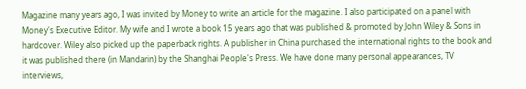Magazine many years ago, I was invited by Money to write an article for the magazine. I also participated on a panel with Money's Executive Editor. My wife and I wrote a book 15 years ago that was published & promoted by John Wiley & Sons in hardcover. Wiley also picked up the paperback rights. A publisher in China purchased the international rights to the book and it was published there (in Mandarin) by the Shanghai People's Press. We have done many personal appearances, TV interviews,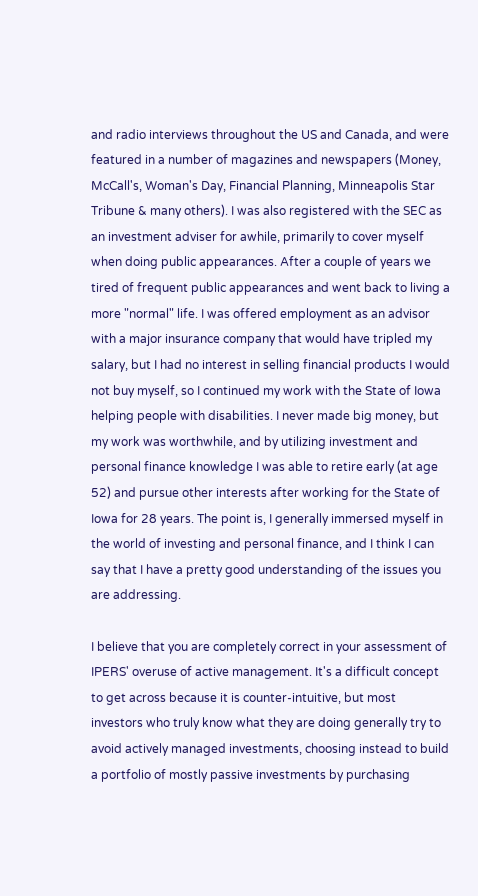and radio interviews throughout the US and Canada, and were featured in a number of magazines and newspapers (Money, McCall's, Woman's Day, Financial Planning, Minneapolis Star Tribune & many others). I was also registered with the SEC as an investment adviser for awhile, primarily to cover myself when doing public appearances. After a couple of years we tired of frequent public appearances and went back to living a more "normal" life. I was offered employment as an advisor with a major insurance company that would have tripled my salary, but I had no interest in selling financial products I would not buy myself, so I continued my work with the State of Iowa helping people with disabilities. I never made big money, but my work was worthwhile, and by utilizing investment and personal finance knowledge I was able to retire early (at age 52) and pursue other interests after working for the State of Iowa for 28 years. The point is, I generally immersed myself in the world of investing and personal finance, and I think I can say that I have a pretty good understanding of the issues you are addressing.

I believe that you are completely correct in your assessment of IPERS' overuse of active management. It's a difficult concept to get across because it is counter-intuitive, but most  investors who truly know what they are doing generally try to avoid actively managed investments, choosing instead to build a portfolio of mostly passive investments by purchasing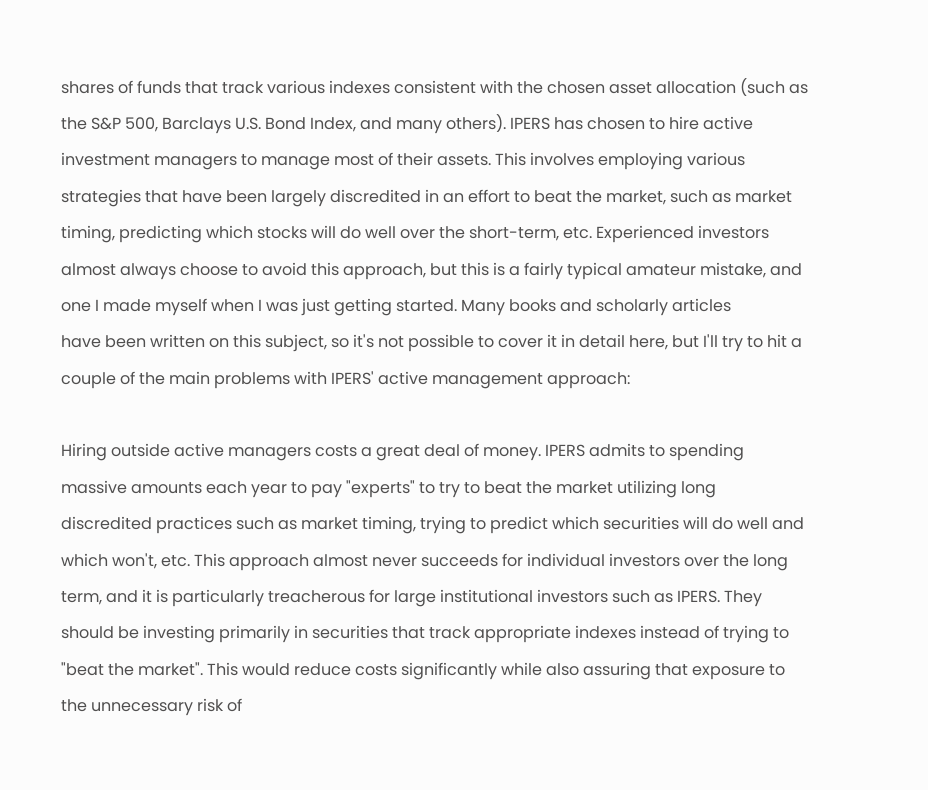shares of funds that track various indexes consistent with the chosen asset allocation (such as the S&P 500, Barclays U.S. Bond Index, and many others). IPERS has chosen to hire active investment managers to manage most of their assets. This involves employing various strategies that have been largely discredited in an effort to beat the market, such as market timing, predicting which stocks will do well over the short-term, etc. Experienced investors almost always choose to avoid this approach, but this is a fairly typical amateur mistake, and one I made myself when I was just getting started. Many books and scholarly articles
have been written on this subject, so it's not possible to cover it in detail here, but I'll try to hit a couple of the main problems with IPERS' active management approach:

Hiring outside active managers costs a great deal of money. IPERS admits to spending massive amounts each year to pay "experts" to try to beat the market utilizing long discredited practices such as market timing, trying to predict which securities will do well and which won't, etc. This approach almost never succeeds for individual investors over the long term, and it is particularly treacherous for large institutional investors such as IPERS. They should be investing primarily in securities that track appropriate indexes instead of trying to "beat the market". This would reduce costs significantly while also assuring that exposure to the unnecessary risk of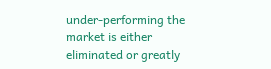under-performing the market is either eliminated or greatly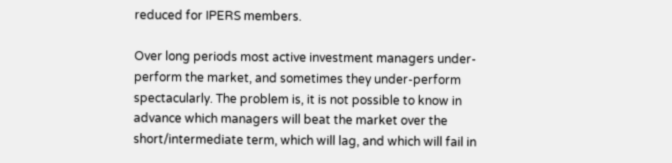reduced for IPERS members.

Over long periods most active investment managers under-perform the market, and sometimes they under-perform spectacularly. The problem is, it is not possible to know in advance which managers will beat the market over the short/intermediate term, which will lag, and which will fail in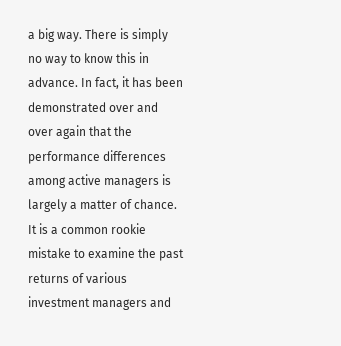a big way. There is simply no way to know this in advance. In fact, it has been demonstrated over and over again that the performance differences among active managers is largely a matter of chance. It is a common rookie mistake to examine the past returns of various investment managers and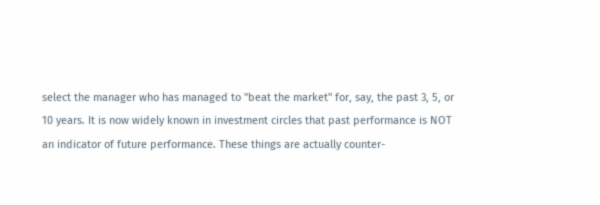select the manager who has managed to "beat the market" for, say, the past 3, 5, or 10 years. It is now widely known in investment circles that past performance is NOT an indicator of future performance. These things are actually counter-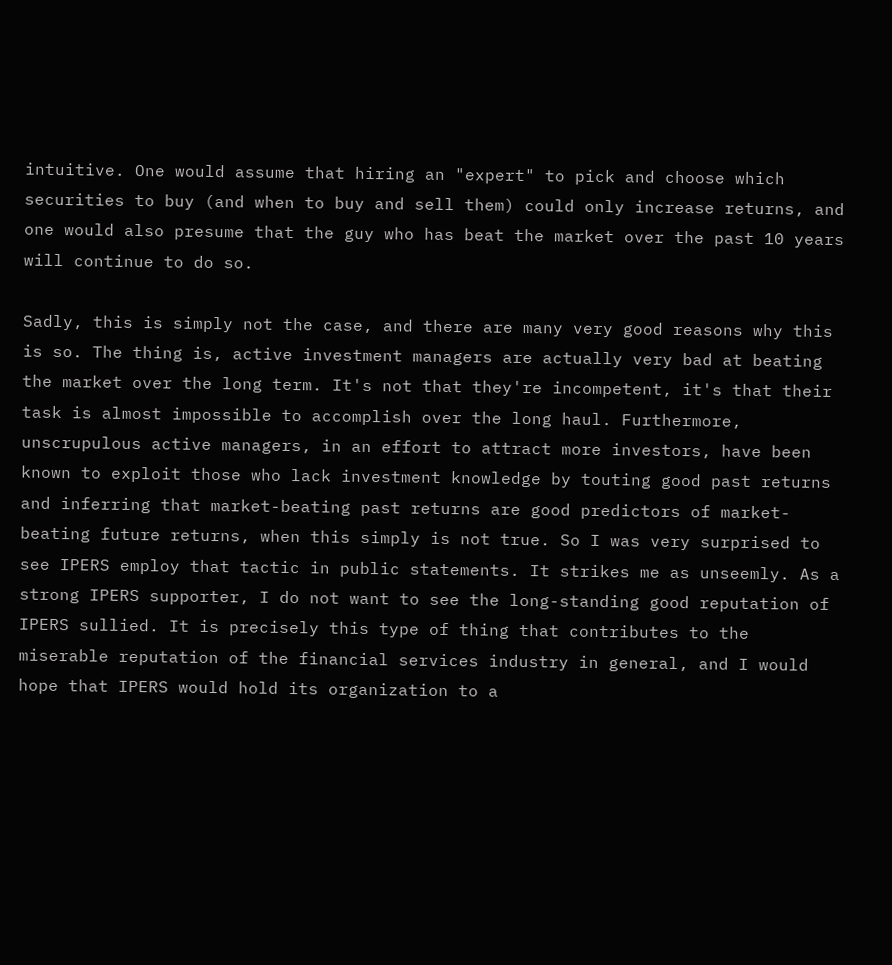intuitive. One would assume that hiring an "expert" to pick and choose which securities to buy (and when to buy and sell them) could only increase returns, and one would also presume that the guy who has beat the market over the past 10 years will continue to do so.

Sadly, this is simply not the case, and there are many very good reasons why this is so. The thing is, active investment managers are actually very bad at beating the market over the long term. It's not that they're incompetent, it's that their task is almost impossible to accomplish over the long haul. Furthermore, unscrupulous active managers, in an effort to attract more investors, have been known to exploit those who lack investment knowledge by touting good past returns and inferring that market-beating past returns are good predictors of market-beating future returns, when this simply is not true. So I was very surprised to see IPERS employ that tactic in public statements. It strikes me as unseemly. As a strong IPERS supporter, I do not want to see the long-standing good reputation of IPERS sullied. It is precisely this type of thing that contributes to the miserable reputation of the financial services industry in general, and I would hope that IPERS would hold its organization to a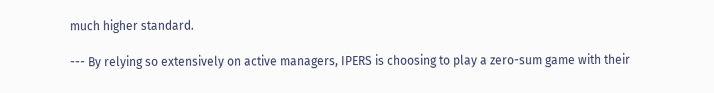much higher standard.

--- By relying so extensively on active managers, IPERS is choosing to play a zero-sum game with their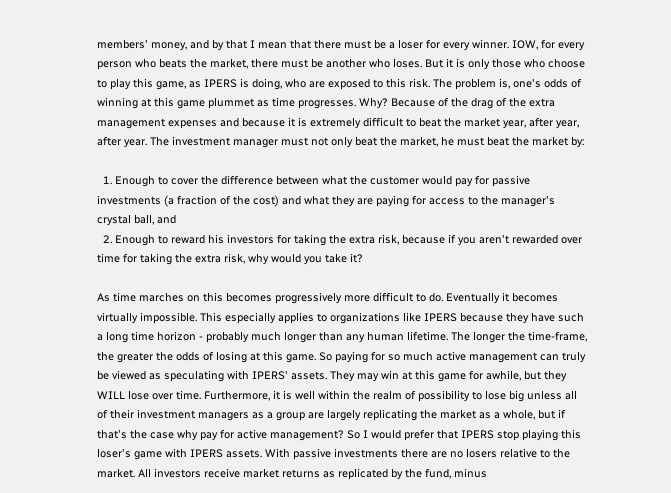members' money, and by that I mean that there must be a loser for every winner. IOW, for every person who beats the market, there must be another who loses. But it is only those who choose to play this game, as IPERS is doing, who are exposed to this risk. The problem is, one's odds of winning at this game plummet as time progresses. Why? Because of the drag of the extra management expenses and because it is extremely difficult to beat the market year, after year, after year. The investment manager must not only beat the market, he must beat the market by:

  1. Enough to cover the difference between what the customer would pay for passive investments (a fraction of the cost) and what they are paying for access to the manager's crystal ball, and
  2. Enough to reward his investors for taking the extra risk, because if you aren't rewarded over time for taking the extra risk, why would you take it?

As time marches on this becomes progressively more difficult to do. Eventually it becomes virtually impossible. This especially applies to organizations like IPERS because they have such a long time horizon - probably much longer than any human lifetime. The longer the time-frame, the greater the odds of losing at this game. So paying for so much active management can truly be viewed as speculating with IPERS' assets. They may win at this game for awhile, but they WILL lose over time. Furthermore, it is well within the realm of possibility to lose big unless all of their investment managers as a group are largely replicating the market as a whole, but if that's the case why pay for active management? So I would prefer that IPERS stop playing this loser's game with IPERS assets. With passive investments there are no losers relative to the market. All investors receive market returns as replicated by the fund, minus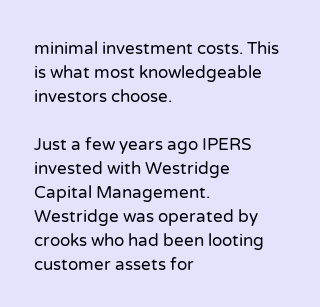minimal investment costs. This is what most knowledgeable investors choose.

Just a few years ago IPERS invested with Westridge Capital Management. Westridge was operated by crooks who had been looting customer assets for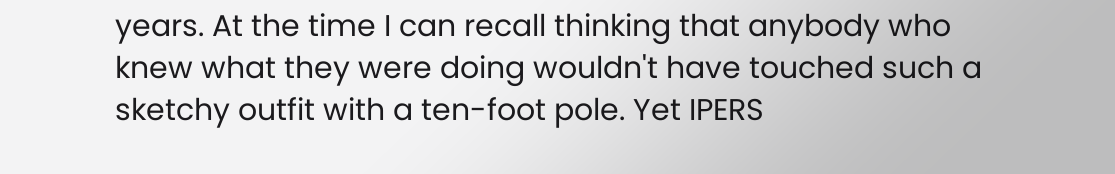years. At the time I can recall thinking that anybody who knew what they were doing wouldn't have touched such a sketchy outfit with a ten-foot pole. Yet IPERS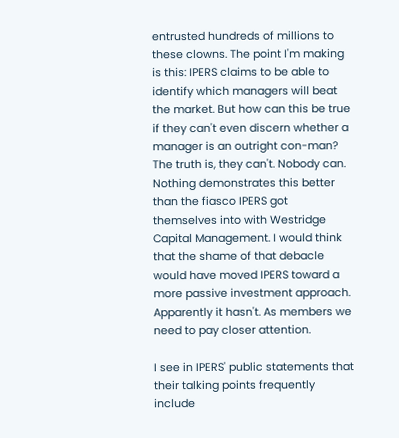entrusted hundreds of millions to these clowns. The point I'm making is this: IPERS claims to be able to identify which managers will beat the market. But how can this be true if they can't even discern whether a manager is an outright con-man? The truth is, they can't. Nobody can. Nothing demonstrates this better than the fiasco IPERS got themselves into with Westridge Capital Management. I would think that the shame of that debacle would have moved IPERS toward a more passive investment approach. Apparently it hasn't. As members we need to pay closer attention.

I see in IPERS' public statements that their talking points frequently include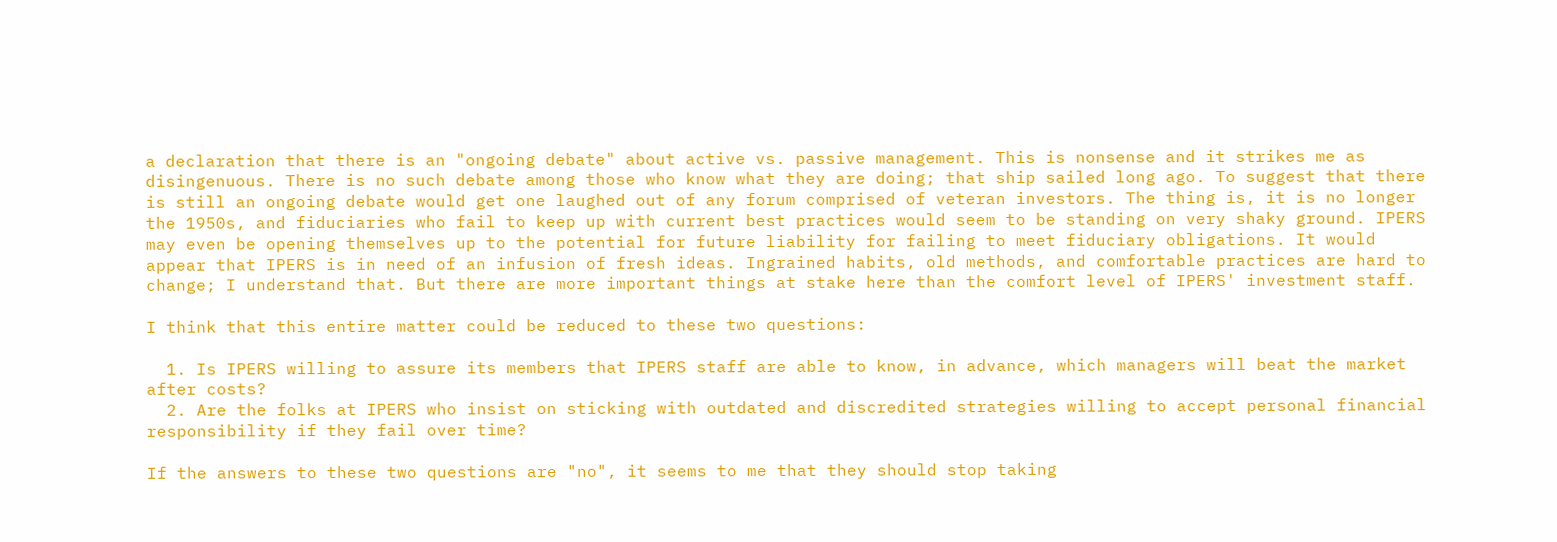a declaration that there is an "ongoing debate" about active vs. passive management. This is nonsense and it strikes me as disingenuous. There is no such debate among those who know what they are doing; that ship sailed long ago. To suggest that there is still an ongoing debate would get one laughed out of any forum comprised of veteran investors. The thing is, it is no longer the 1950s, and fiduciaries who fail to keep up with current best practices would seem to be standing on very shaky ground. IPERS may even be opening themselves up to the potential for future liability for failing to meet fiduciary obligations. It would appear that IPERS is in need of an infusion of fresh ideas. Ingrained habits, old methods, and comfortable practices are hard to change; I understand that. But there are more important things at stake here than the comfort level of IPERS' investment staff.

I think that this entire matter could be reduced to these two questions:

  1. Is IPERS willing to assure its members that IPERS staff are able to know, in advance, which managers will beat the market after costs?
  2. Are the folks at IPERS who insist on sticking with outdated and discredited strategies willing to accept personal financial responsibility if they fail over time?

If the answers to these two questions are "no", it seems to me that they should stop taking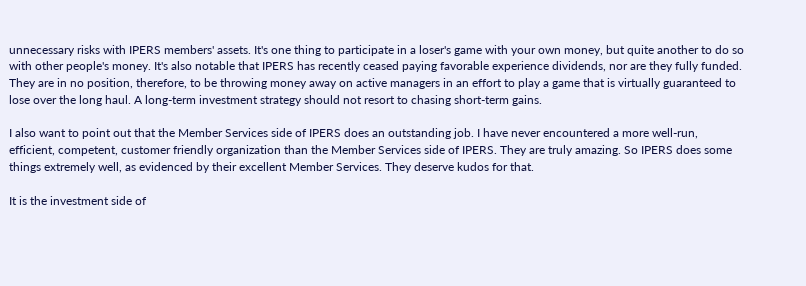unnecessary risks with IPERS members' assets. It's one thing to participate in a loser's game with your own money, but quite another to do so with other people's money. It's also notable that IPERS has recently ceased paying favorable experience dividends, nor are they fully funded. They are in no position, therefore, to be throwing money away on active managers in an effort to play a game that is virtually guaranteed to lose over the long haul. A long-term investment strategy should not resort to chasing short-term gains.

I also want to point out that the Member Services side of IPERS does an outstanding job. I have never encountered a more well-run, efficient, competent, customer friendly organization than the Member Services side of IPERS. They are truly amazing. So IPERS does some things extremely well, as evidenced by their excellent Member Services. They deserve kudos for that.

It is the investment side of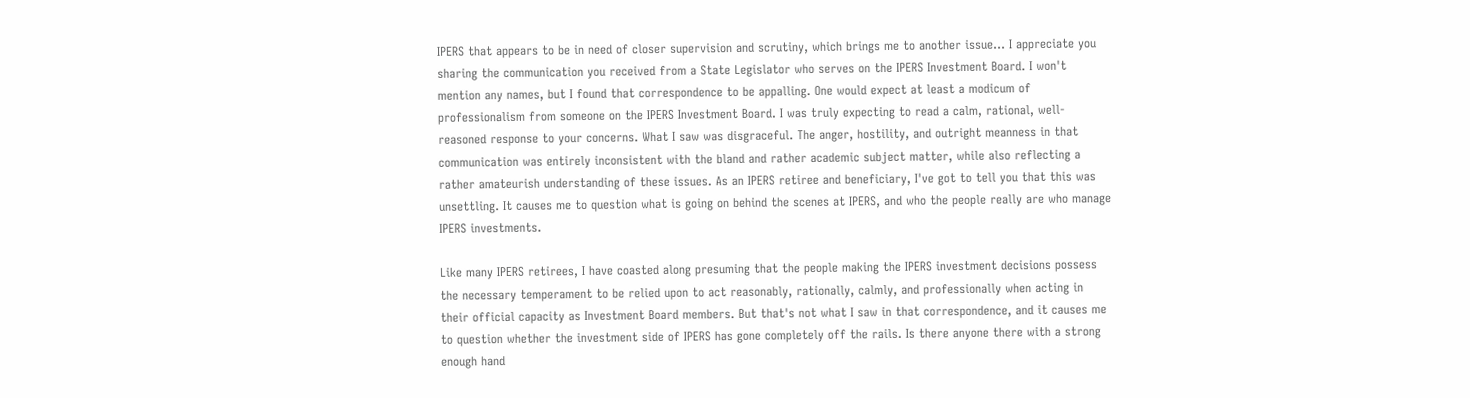IPERS that appears to be in need of closer supervision and scrutiny, which brings me to another issue... I appreciate you sharing the communication you received from a State Legislator who serves on the IPERS Investment Board. I won't mention any names, but I found that correspondence to be appalling. One would expect at least a modicum of professionalism from someone on the IPERS Investment Board. I was truly expecting to read a calm, rational, well-reasoned response to your concerns. What I saw was disgraceful. The anger, hostility, and outright meanness in that communication was entirely inconsistent with the bland and rather academic subject matter, while also reflecting a rather amateurish understanding of these issues. As an IPERS retiree and beneficiary, I've got to tell you that this was unsettling. It causes me to question what is going on behind the scenes at IPERS, and who the people really are who manage IPERS investments.

Like many IPERS retirees, I have coasted along presuming that the people making the IPERS investment decisions possess the necessary temperament to be relied upon to act reasonably, rationally, calmly, and professionally when acting in their official capacity as Investment Board members. But that's not what I saw in that correspondence, and it causes me to question whether the investment side of IPERS has gone completely off the rails. Is there anyone there with a strong enough hand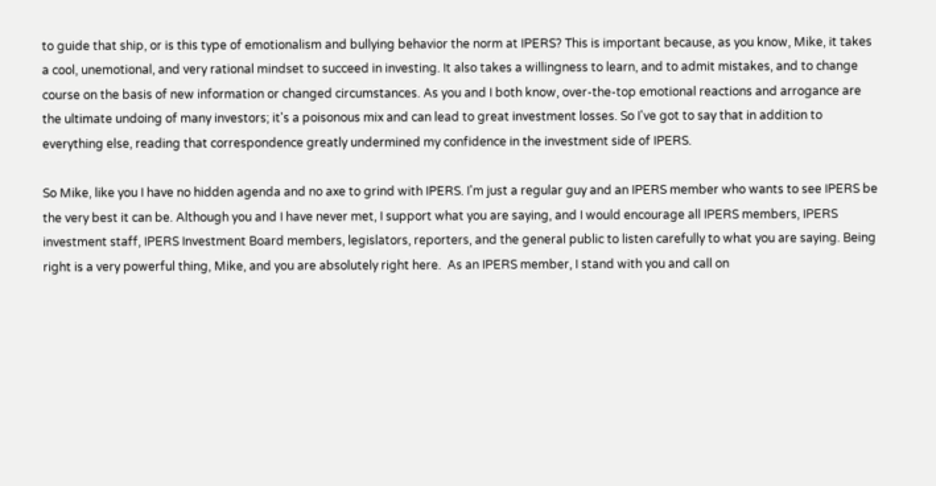to guide that ship, or is this type of emotionalism and bullying behavior the norm at IPERS? This is important because, as you know, Mike, it takes a cool, unemotional, and very rational mindset to succeed in investing. It also takes a willingness to learn, and to admit mistakes, and to change course on the basis of new information or changed circumstances. As you and I both know, over-the-top emotional reactions and arrogance are the ultimate undoing of many investors; it's a poisonous mix and can lead to great investment losses. So I've got to say that in addition to everything else, reading that correspondence greatly undermined my confidence in the investment side of IPERS.

So Mike, like you I have no hidden agenda and no axe to grind with IPERS. I'm just a regular guy and an IPERS member who wants to see IPERS be the very best it can be. Although you and I have never met, I support what you are saying, and I would encourage all IPERS members, IPERS investment staff, IPERS Investment Board members, legislators, reporters, and the general public to listen carefully to what you are saying. Being right is a very powerful thing, Mike, and you are absolutely right here.  As an IPERS member, I stand with you and call on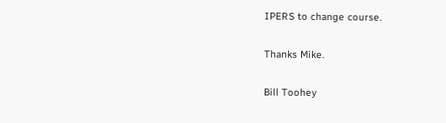IPERS to change course.

Thanks Mike.

Bill Toohey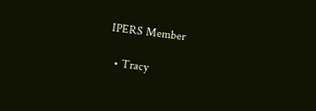IPERS Member

  • Tracy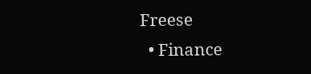Freese
  • Finance